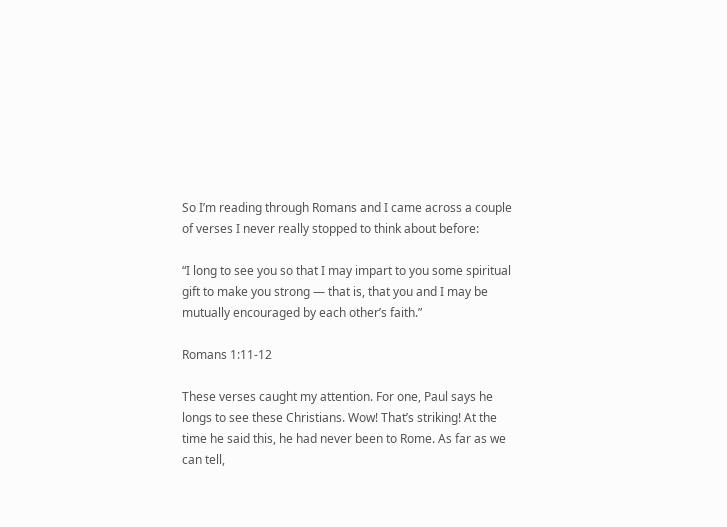So I’m reading through Romans and I came across a couple of verses I never really stopped to think about before:

“I long to see you so that I may impart to you some spiritual gift to make you strong — that is, that you and I may be mutually encouraged by each other’s faith.”

Romans 1:11-12

These verses caught my attention. For one, Paul says he longs to see these Christians. Wow! That’s striking! At the time he said this, he had never been to Rome. As far as we can tell,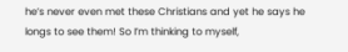he’s never even met these Christians and yet he says he longs to see them! So I’m thinking to myself,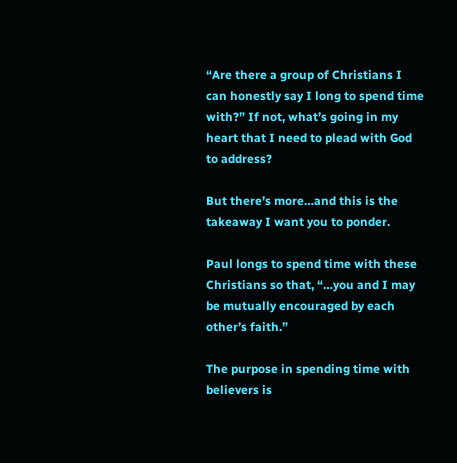“Are there a group of Christians I can honestly say I long to spend time with?” If not, what’s going in my heart that I need to plead with God to address?

But there’s more…and this is the takeaway I want you to ponder.

Paul longs to spend time with these Christians so that, “…you and I may be mutually encouraged by each other’s faith.”

The purpose in spending time with believers is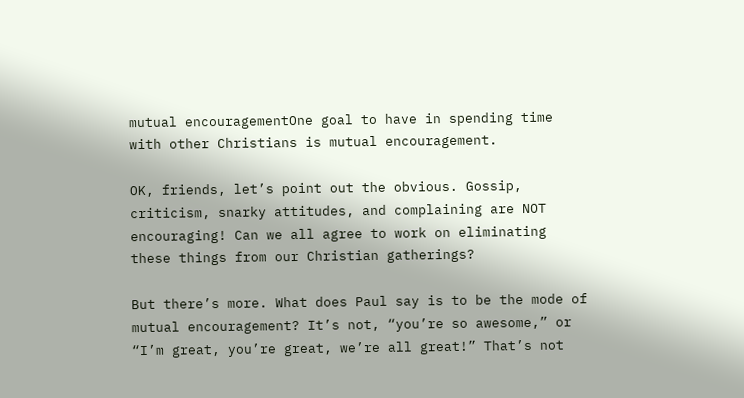mutual encouragementOne goal to have in spending time with other Christians is mutual encouragement.

OK, friends, let’s point out the obvious. Gossip, criticism, snarky attitudes, and complaining are NOT encouraging! Can we all agree to work on eliminating these things from our Christian gatherings?

But there’s more. What does Paul say is to be the mode of mutual encouragement? It’s not, “you’re so awesome,” or “I’m great, you’re great, we’re all great!” That’s not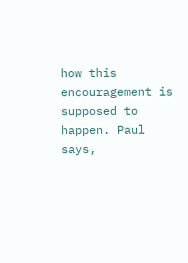how this encouragement is supposed to happen. Paul says,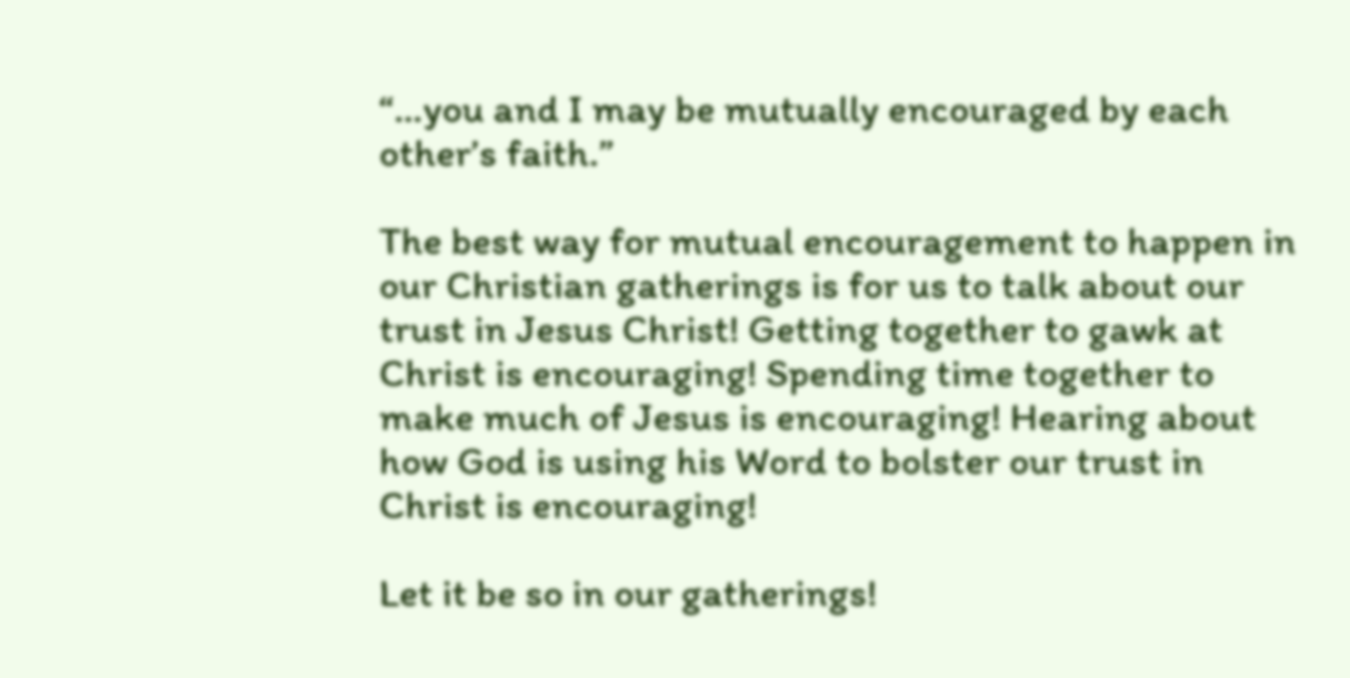“…you and I may be mutually encouraged by each other’s faith.”

The best way for mutual encouragement to happen in our Christian gatherings is for us to talk about our trust in Jesus Christ! Getting together to gawk at Christ is encouraging! Spending time together to make much of Jesus is encouraging! Hearing about how God is using his Word to bolster our trust in Christ is encouraging!

Let it be so in our gatherings!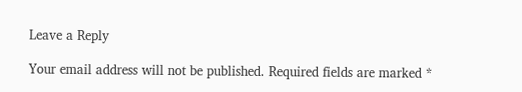Leave a Reply

Your email address will not be published. Required fields are marked *